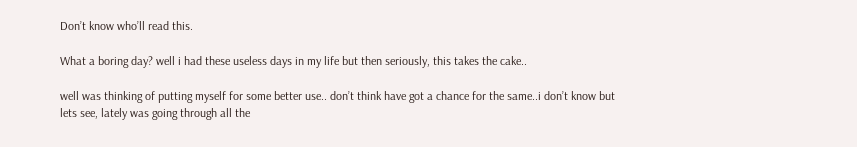Don’t know who’ll read this.

What a boring day? well i had these useless days in my life but then seriously, this takes the cake..

well was thinking of putting myself for some better use.. don’t think have got a chance for the same..i don’t know but lets see, lately was going through all the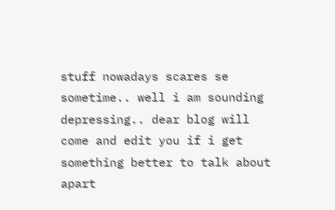stuff nowadays scares se sometime.. well i am sounding depressing.. dear blog will come and edit you if i get something better to talk about apart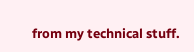from my technical stuff.